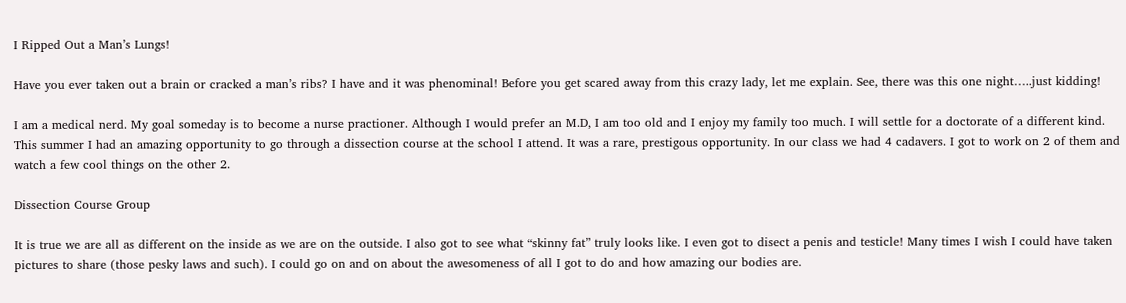I Ripped Out a Man’s Lungs!

Have you ever taken out a brain or cracked a man’s ribs? I have and it was phenominal! Before you get scared away from this crazy lady, let me explain. See, there was this one night…..just kidding!

I am a medical nerd. My goal someday is to become a nurse practioner. Although I would prefer an M.D, I am too old and I enjoy my family too much. I will settle for a doctorate of a different kind. This summer I had an amazing opportunity to go through a dissection course at the school I attend. It was a rare, prestigous opportunity. In our class we had 4 cadavers. I got to work on 2 of them and watch a few cool things on the other 2.

Dissection Course Group

It is true we are all as different on the inside as we are on the outside. I also got to see what “skinny fat” truly looks like. I even got to disect a penis and testicle! Many times I wish I could have taken pictures to share (those pesky laws and such). I could go on and on about the awesomeness of all I got to do and how amazing our bodies are.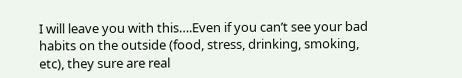I will leave you with this….Even if you can’t see your bad habits on the outside (food, stress, drinking, smoking, etc), they sure are real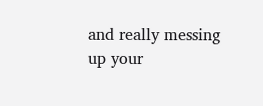and really messing up your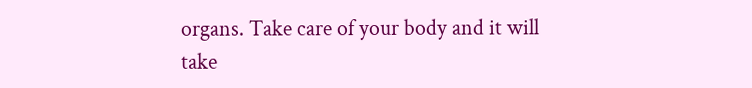organs. Take care of your body and it will take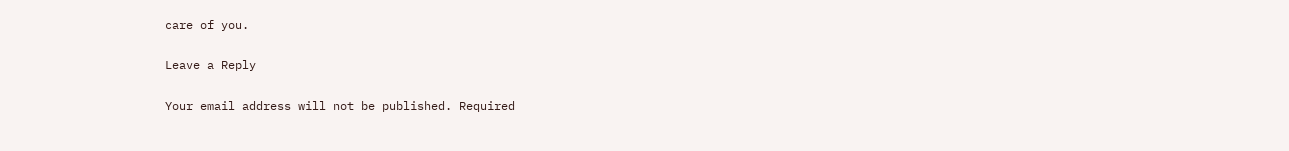care of you.

Leave a Reply

Your email address will not be published. Required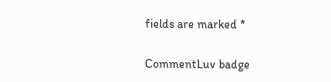fields are marked *

CommentLuv badge